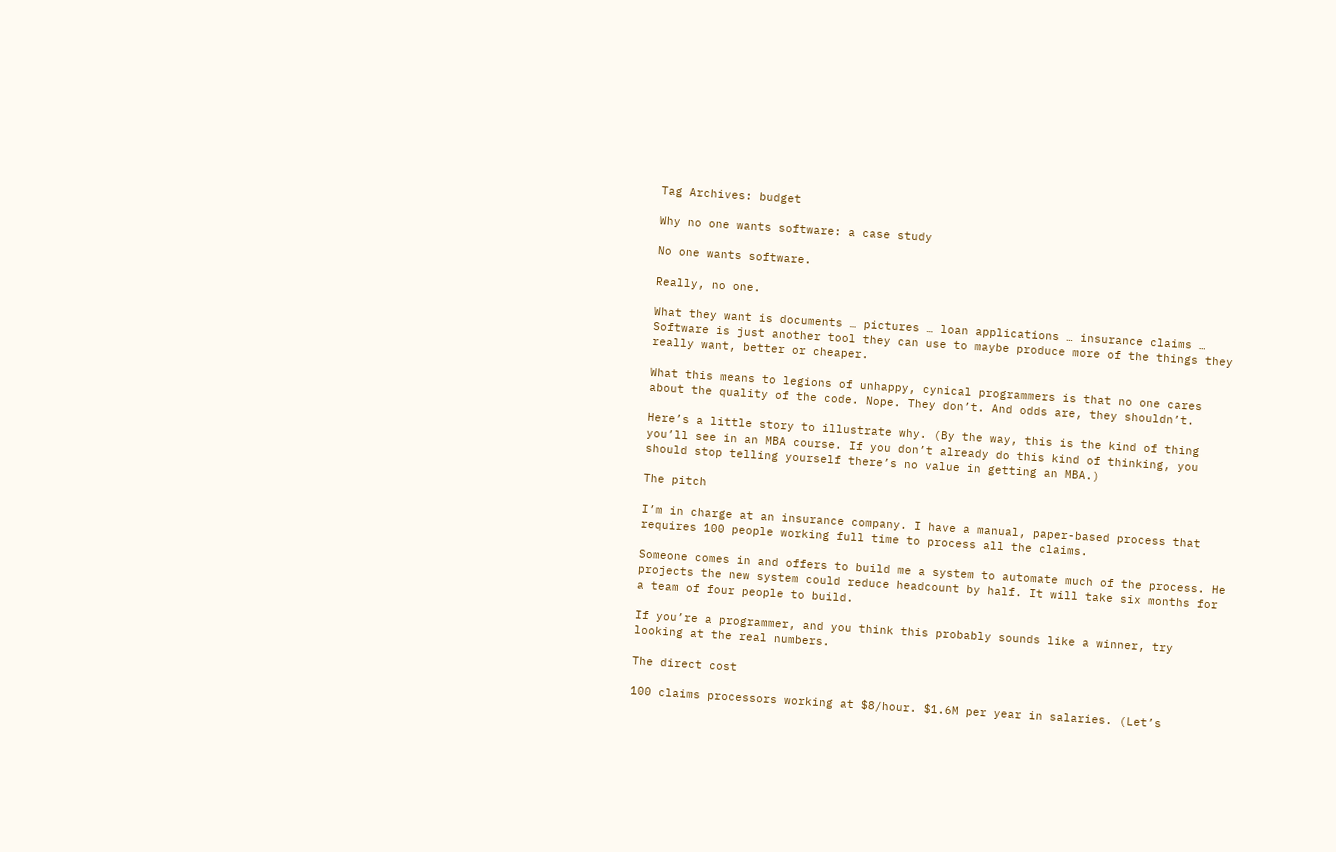Tag Archives: budget

Why no one wants software: a case study

No one wants software.

Really, no one.

What they want is documents … pictures … loan applications … insurance claims … Software is just another tool they can use to maybe produce more of the things they really want, better or cheaper.

What this means to legions of unhappy, cynical programmers is that no one cares about the quality of the code. Nope. They don’t. And odds are, they shouldn’t.

Here’s a little story to illustrate why. (By the way, this is the kind of thing you’ll see in an MBA course. If you don’t already do this kind of thinking, you should stop telling yourself there’s no value in getting an MBA.)

The pitch

I’m in charge at an insurance company. I have a manual, paper-based process that requires 100 people working full time to process all the claims.

Someone comes in and offers to build me a system to automate much of the process. He projects the new system could reduce headcount by half. It will take six months for a team of four people to build.

If you’re a programmer, and you think this probably sounds like a winner, try looking at the real numbers.

The direct cost

100 claims processors working at $8/hour. $1.6M per year in salaries. (Let’s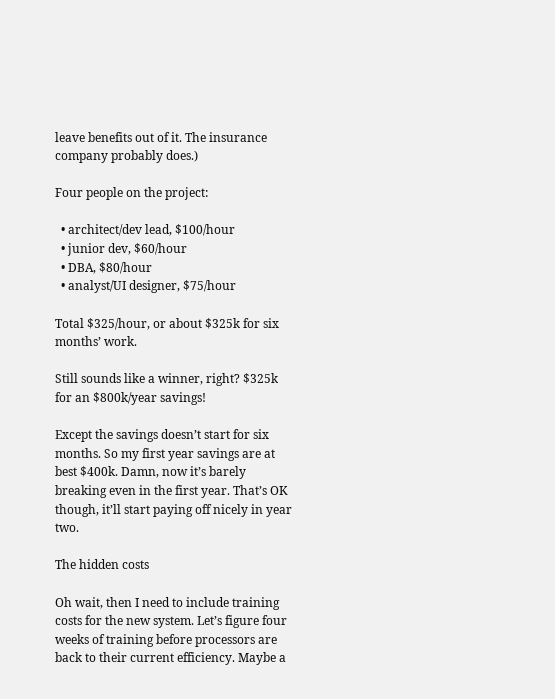leave benefits out of it. The insurance company probably does.)

Four people on the project:

  • architect/dev lead, $100/hour
  • junior dev, $60/hour
  • DBA, $80/hour
  • analyst/UI designer, $75/hour

Total $325/hour, or about $325k for six months’ work.

Still sounds like a winner, right? $325k for an $800k/year savings!

Except the savings doesn’t start for six months. So my first year savings are at best $400k. Damn, now it’s barely breaking even in the first year. That’s OK though, it’ll start paying off nicely in year two.

The hidden costs

Oh wait, then I need to include training costs for the new system. Let’s figure four weeks of training before processors are back to their current efficiency. Maybe a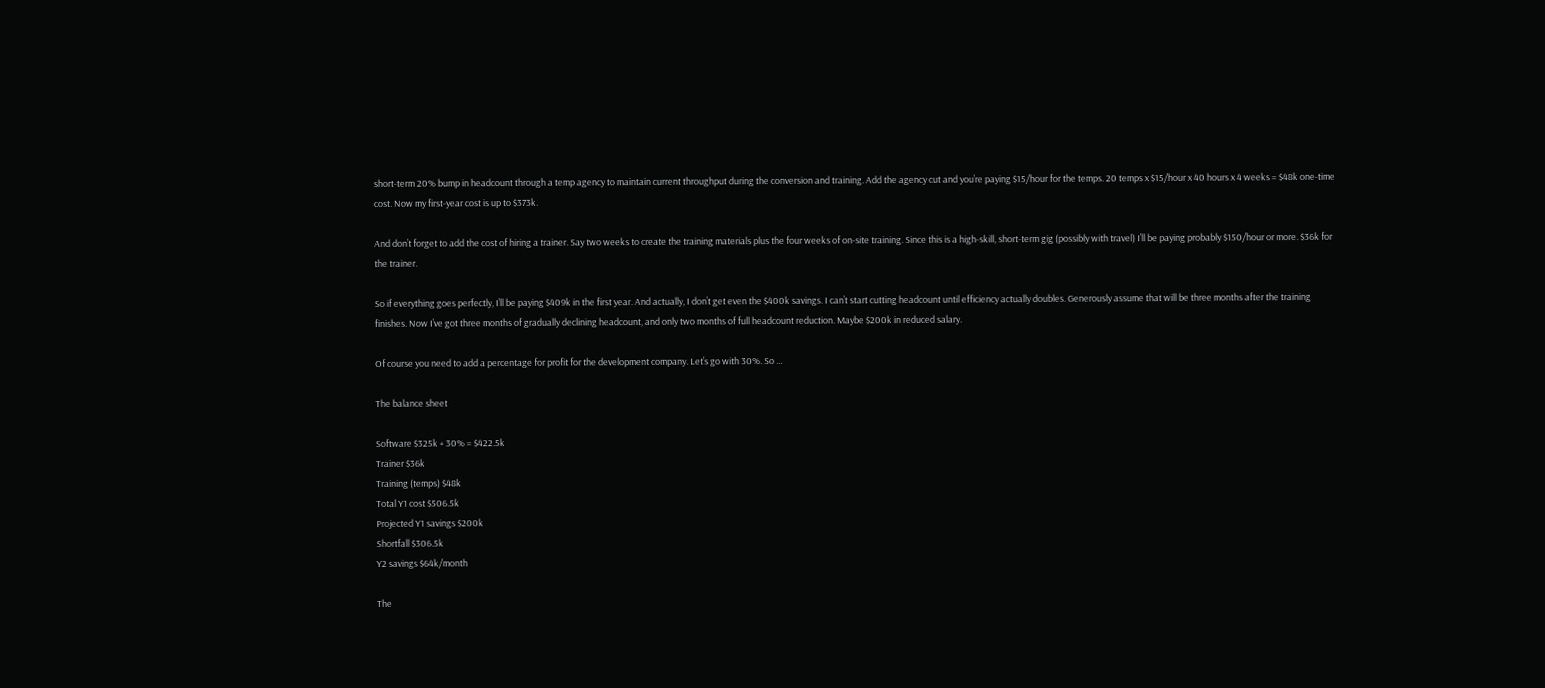short-term 20% bump in headcount through a temp agency to maintain current throughput during the conversion and training. Add the agency cut and you’re paying $15/hour for the temps. 20 temps x $15/hour x 40 hours x 4 weeks = $48k one-time cost. Now my first-year cost is up to $373k.

And don’t forget to add the cost of hiring a trainer. Say two weeks to create the training materials plus the four weeks of on-site training. Since this is a high-skill, short-term gig (possibly with travel) I’ll be paying probably $150/hour or more. $36k for the trainer.

So if everything goes perfectly, I’ll be paying $409k in the first year. And actually, I don’t get even the $400k savings. I can’t start cutting headcount until efficiency actually doubles. Generously assume that will be three months after the training finishes. Now I’ve got three months of gradually declining headcount, and only two months of full headcount reduction. Maybe $200k in reduced salary.

Of course you need to add a percentage for profit for the development company. Let’s go with 30%. So …

The balance sheet

Software $325k + 30% = $422.5k
Trainer $36k
Training (temps) $48k
Total Y1 cost $506.5k
Projected Y1 savings $200k
Shortfall $306.5k
Y2 savings $64k/month

The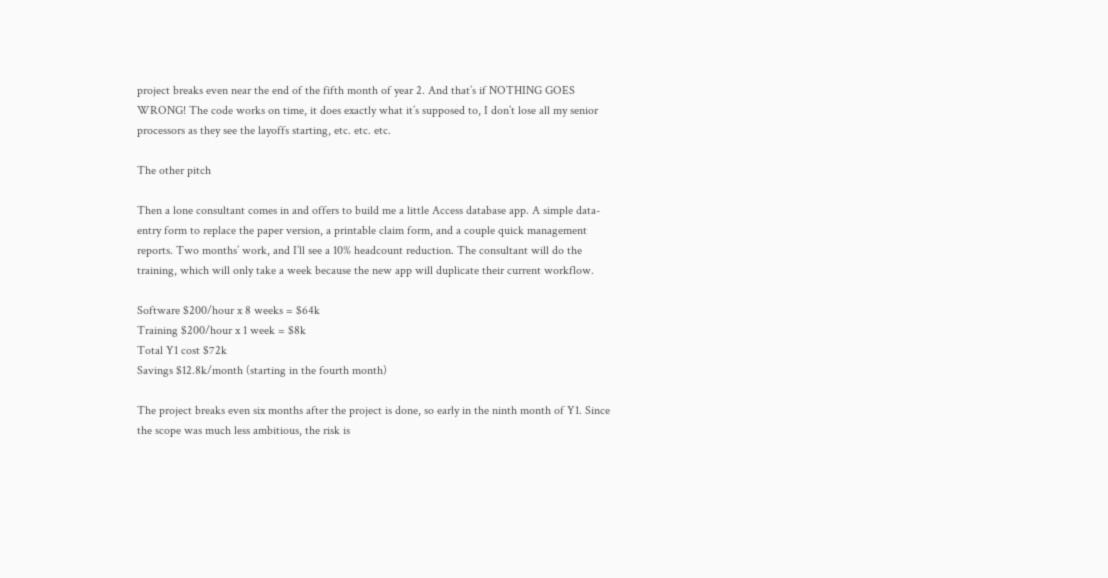project breaks even near the end of the fifth month of year 2. And that’s if NOTHING GOES WRONG! The code works on time, it does exactly what it’s supposed to, I don’t lose all my senior processors as they see the layoffs starting, etc. etc. etc.

The other pitch

Then a lone consultant comes in and offers to build me a little Access database app. A simple data-entry form to replace the paper version, a printable claim form, and a couple quick management reports. Two months’ work, and I’ll see a 10% headcount reduction. The consultant will do the training, which will only take a week because the new app will duplicate their current workflow.

Software $200/hour x 8 weeks = $64k
Training $200/hour x 1 week = $8k
Total Y1 cost $72k
Savings $12.8k/month (starting in the fourth month)

The project breaks even six months after the project is done, so early in the ninth month of Y1. Since the scope was much less ambitious, the risk is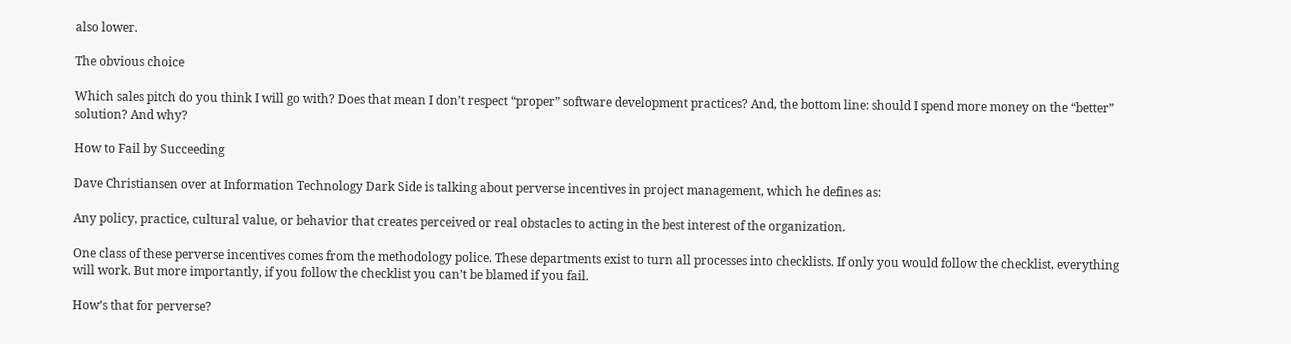also lower.

The obvious choice

Which sales pitch do you think I will go with? Does that mean I don’t respect “proper” software development practices? And, the bottom line: should I spend more money on the “better” solution? And why?

How to Fail by Succeeding

Dave Christiansen over at Information Technology Dark Side is talking about perverse incentives in project management, which he defines as:

Any policy, practice, cultural value, or behavior that creates perceived or real obstacles to acting in the best interest of the organization.

One class of these perverse incentives comes from the methodology police. These departments exist to turn all processes into checklists. If only you would follow the checklist, everything will work. But more importantly, if you follow the checklist you can’t be blamed if you fail.

How’s that for perverse?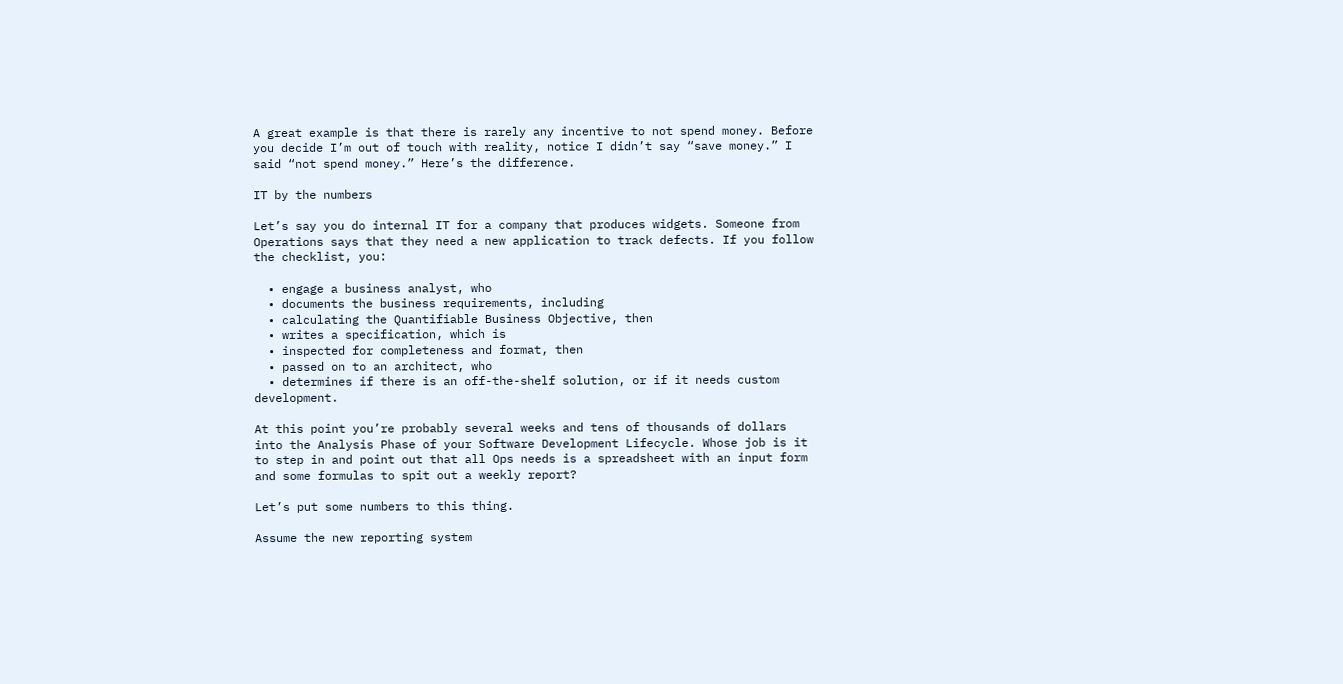A great example is that there is rarely any incentive to not spend money. Before you decide I’m out of touch with reality, notice I didn’t say “save money.” I said “not spend money.” Here’s the difference.

IT by the numbers

Let’s say you do internal IT for a company that produces widgets. Someone from Operations says that they need a new application to track defects. If you follow the checklist, you:

  • engage a business analyst, who
  • documents the business requirements, including
  • calculating the Quantifiable Business Objective, then
  • writes a specification, which is
  • inspected for completeness and format, then
  • passed on to an architect, who
  • determines if there is an off-the-shelf solution, or if it needs custom development.

At this point you’re probably several weeks and tens of thousands of dollars into the Analysis Phase of your Software Development Lifecycle. Whose job is it to step in and point out that all Ops needs is a spreadsheet with an input form and some formulas to spit out a weekly report?

Let’s put some numbers to this thing.

Assume the new reporting system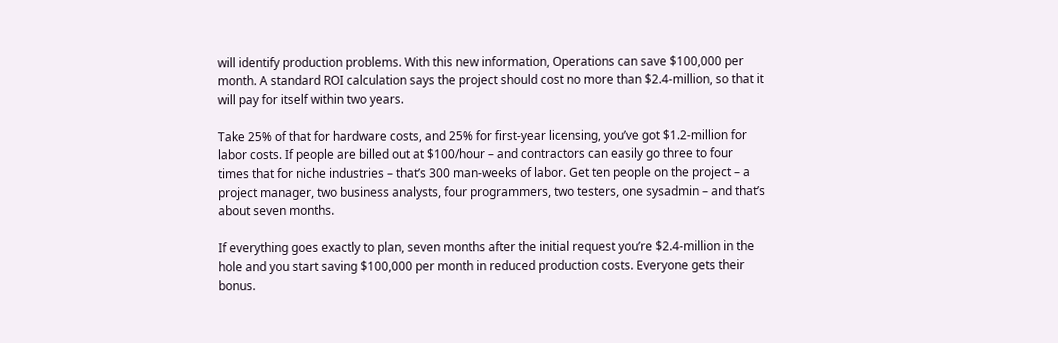will identify production problems. With this new information, Operations can save $100,000 per month. A standard ROI calculation says the project should cost no more than $2.4-million, so that it will pay for itself within two years.

Take 25% of that for hardware costs, and 25% for first-year licensing, you’ve got $1.2-million for labor costs. If people are billed out at $100/hour – and contractors can easily go three to four times that for niche industries – that’s 300 man-weeks of labor. Get ten people on the project – a project manager, two business analysts, four programmers, two testers, one sysadmin – and that’s about seven months.

If everything goes exactly to plan, seven months after the initial request you’re $2.4-million in the hole and you start saving $100,000 per month in reduced production costs. Everyone gets their bonus.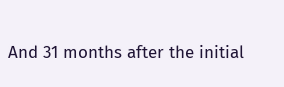And 31 months after the initial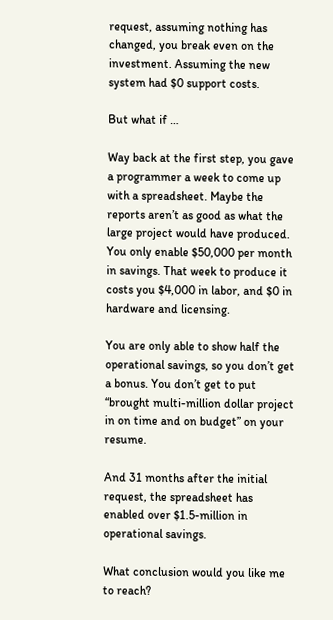request, assuming nothing has changed, you break even on the investment. Assuming the new system had $0 support costs.

But what if …

Way back at the first step, you gave a programmer a week to come up with a spreadsheet. Maybe the reports aren’t as good as what the large project would have produced. You only enable $50,000 per month in savings. That week to produce it costs you $4,000 in labor, and $0 in hardware and licensing.

You are only able to show half the operational savings, so you don’t get a bonus. You don’t get to put “brought multi-million dollar project in on time and on budget” on your resume.

And 31 months after the initial request, the spreadsheet has enabled over $1.5-million in operational savings.

What conclusion would you like me to reach?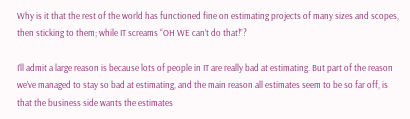Why is it that the rest of the world has functioned fine on estimating projects of many sizes and scopes, then sticking to them; while IT screams “OH WE can’t do that!”?

I’ll admit a large reason is because lots of people in IT are really bad at estimating. But part of the reason we’ve managed to stay so bad at estimating, and the main reason all estimates seem to be so far off, is that the business side wants the estimates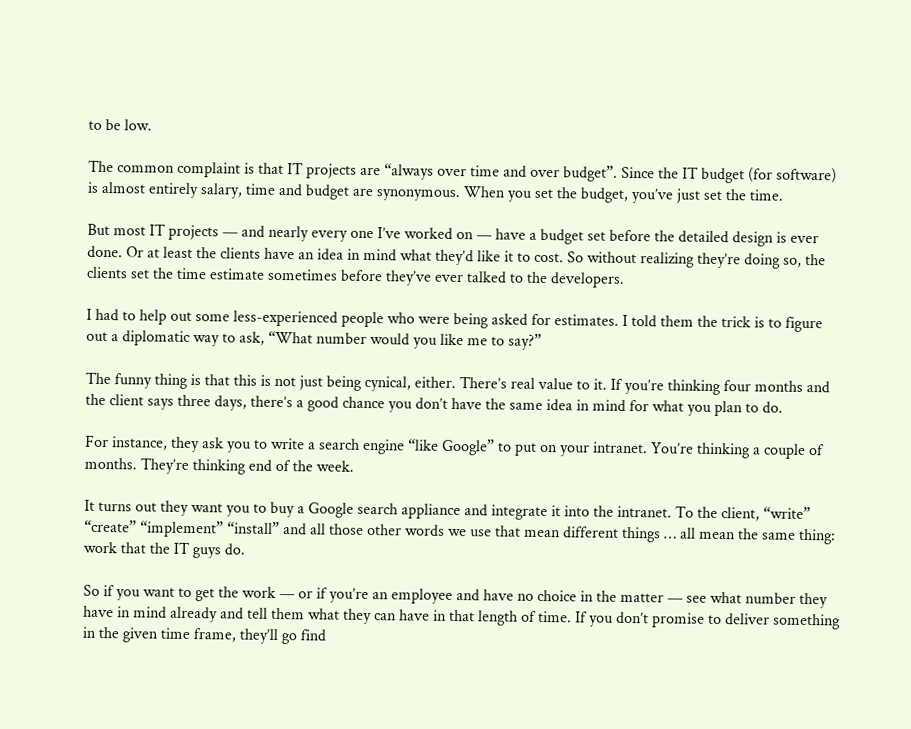to be low.

The common complaint is that IT projects are “always over time and over budget”. Since the IT budget (for software) is almost entirely salary, time and budget are synonymous. When you set the budget, you’ve just set the time.

But most IT projects — and nearly every one I’ve worked on — have a budget set before the detailed design is ever done. Or at least the clients have an idea in mind what they’d like it to cost. So without realizing they’re doing so, the clients set the time estimate sometimes before they’ve ever talked to the developers.

I had to help out some less-experienced people who were being asked for estimates. I told them the trick is to figure out a diplomatic way to ask, “What number would you like me to say?”

The funny thing is that this is not just being cynical, either. There’s real value to it. If you’re thinking four months and the client says three days, there’s a good chance you don’t have the same idea in mind for what you plan to do.

For instance, they ask you to write a search engine “like Google” to put on your intranet. You’re thinking a couple of months. They’re thinking end of the week.

It turns out they want you to buy a Google search appliance and integrate it into the intranet. To the client, “write” “create” “implement” “install” and all those other words we use that mean different things … all mean the same thing: work that the IT guys do.

So if you want to get the work — or if you’re an employee and have no choice in the matter — see what number they have in mind already and tell them what they can have in that length of time. If you don’t promise to deliver something in the given time frame, they’ll go find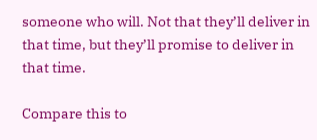someone who will. Not that they’ll deliver in that time, but they’ll promise to deliver in that time.

Compare this to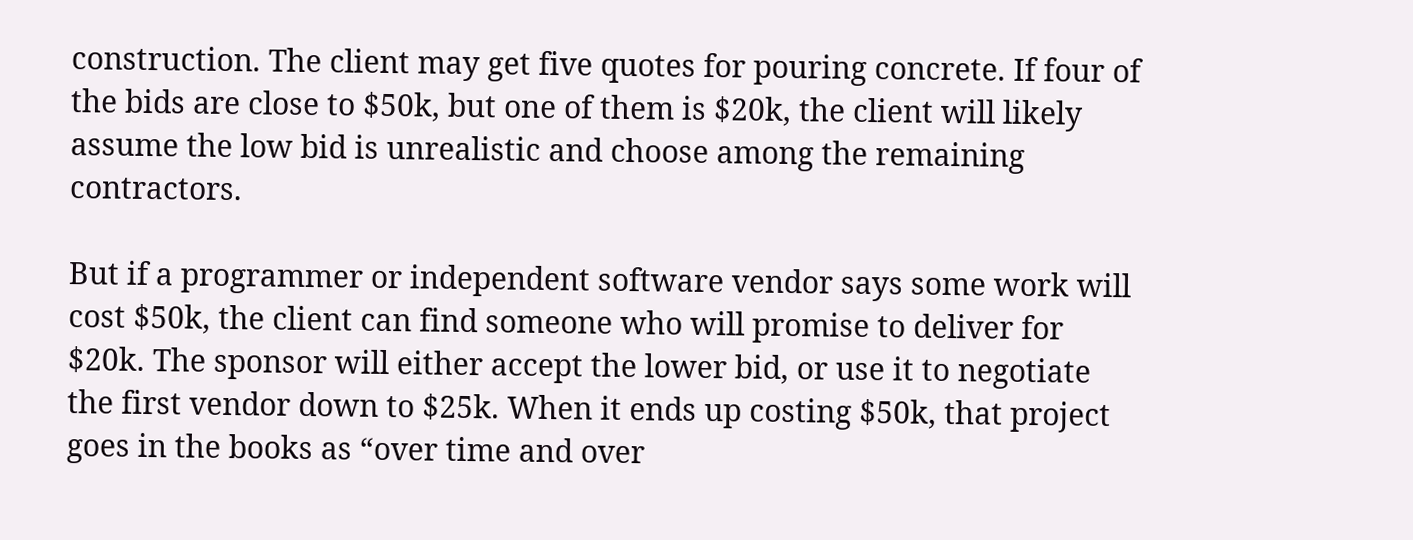construction. The client may get five quotes for pouring concrete. If four of the bids are close to $50k, but one of them is $20k, the client will likely assume the low bid is unrealistic and choose among the remaining contractors.

But if a programmer or independent software vendor says some work will cost $50k, the client can find someone who will promise to deliver for $20k. The sponsor will either accept the lower bid, or use it to negotiate the first vendor down to $25k. When it ends up costing $50k, that project goes in the books as “over time and over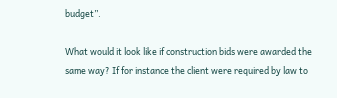budget”.

What would it look like if construction bids were awarded the same way? If for instance the client were required by law to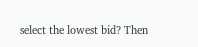select the lowest bid? Then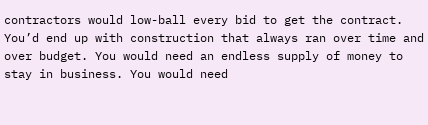contractors would low-ball every bid to get the contract. You’d end up with construction that always ran over time and over budget. You would need an endless supply of money to stay in business. You would need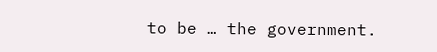to be … the government.